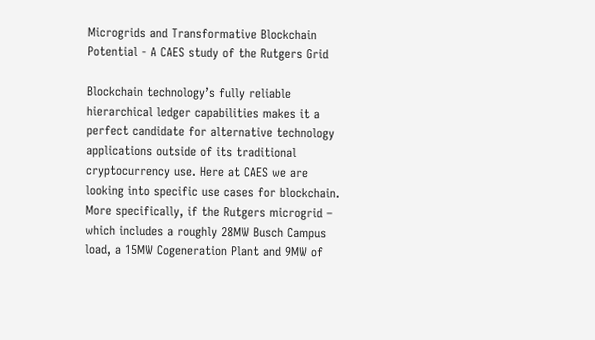Microgrids and Transformative Blockchain Potential - A CAES study of the Rutgers Grid

Blockchain technology’s fully reliable hierarchical ledger capabilities makes it a perfect candidate for alternative technology applications outside of its traditional cryptocurrency use. Here at CAES we are looking into specific use cases for blockchain. More specifically, if the Rutgers microgrid – which includes a roughly 28MW Busch Campus load, a 15MW Cogeneration Plant and 9MW of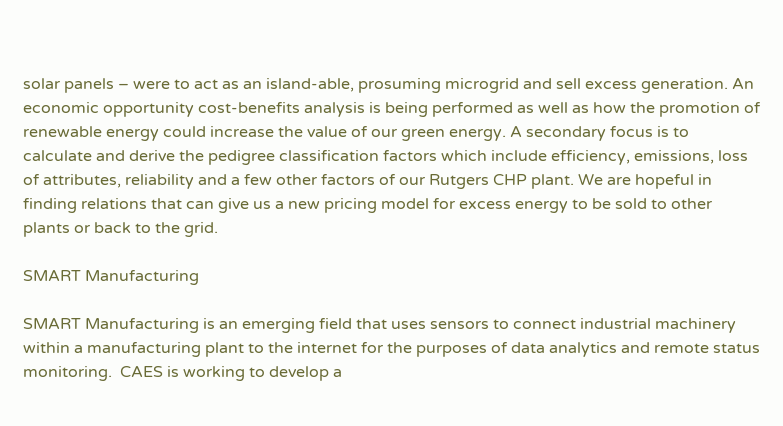solar panels – were to act as an island-able, prosuming microgrid and sell excess generation. An economic opportunity cost-benefits analysis is being performed as well as how the promotion of renewable energy could increase the value of our green energy. A secondary focus is to calculate and derive the pedigree classification factors which include efficiency, emissions, loss of attributes, reliability and a few other factors of our Rutgers CHP plant. We are hopeful in finding relations that can give us a new pricing model for excess energy to be sold to other plants or back to the grid.

SMART Manufacturing

SMART Manufacturing is an emerging field that uses sensors to connect industrial machinery within a manufacturing plant to the internet for the purposes of data analytics and remote status monitoring.  CAES is working to develop a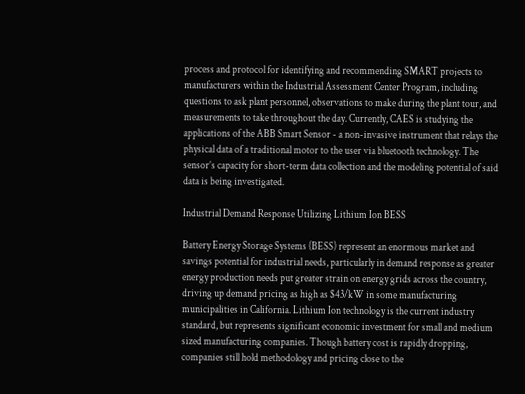process and protocol for identifying and recommending SMART projects to manufacturers within the Industrial Assessment Center Program, including questions to ask plant personnel, observations to make during the plant tour, and measurements to take throughout the day. Currently, CAES is studying the applications of the ABB Smart Sensor - a non-invasive instrument that relays the physical data of a traditional motor to the user via bluetooth technology. The sensor’s capacity for short-term data collection and the modeling potential of said data is being investigated.

Industrial Demand Response Utilizing Lithium Ion BESS

Battery Energy Storage Systems (BESS) represent an enormous market and savings potential for industrial needs, particularly in demand response as greater energy production needs put greater strain on energy grids across the country, driving up demand pricing as high as $43/kW in some manufacturing municipalities in California. Lithium Ion technology is the current industry standard, but represents significant economic investment for small and medium sized manufacturing companies. Though battery cost is rapidly dropping, companies still hold methodology and pricing close to the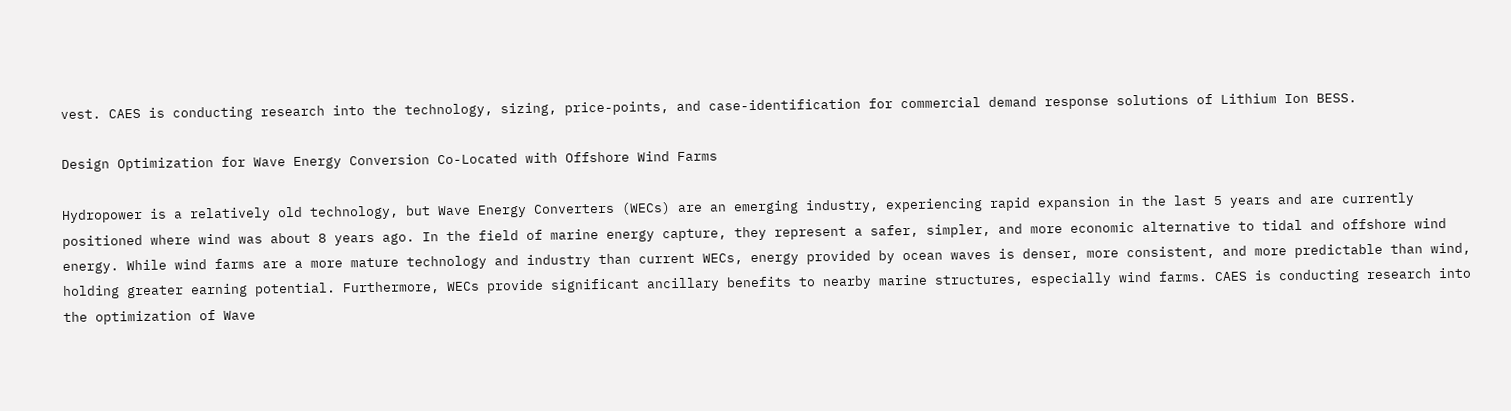vest. CAES is conducting research into the technology, sizing, price-points, and case-identification for commercial demand response solutions of Lithium Ion BESS.

Design Optimization for Wave Energy Conversion Co-Located with Offshore Wind Farms

Hydropower is a relatively old technology, but Wave Energy Converters (WECs) are an emerging industry, experiencing rapid expansion in the last 5 years and are currently positioned where wind was about 8 years ago. In the field of marine energy capture, they represent a safer, simpler, and more economic alternative to tidal and offshore wind energy. While wind farms are a more mature technology and industry than current WECs, energy provided by ocean waves is denser, more consistent, and more predictable than wind, holding greater earning potential. Furthermore, WECs provide significant ancillary benefits to nearby marine structures, especially wind farms. CAES is conducting research into the optimization of Wave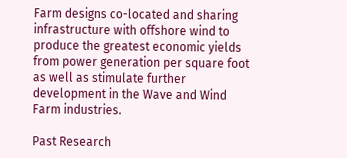Farm designs co-located and sharing infrastructure with offshore wind to produce the greatest economic yields from power generation per square foot as well as stimulate further development in the Wave and Wind Farm industries.

Past Research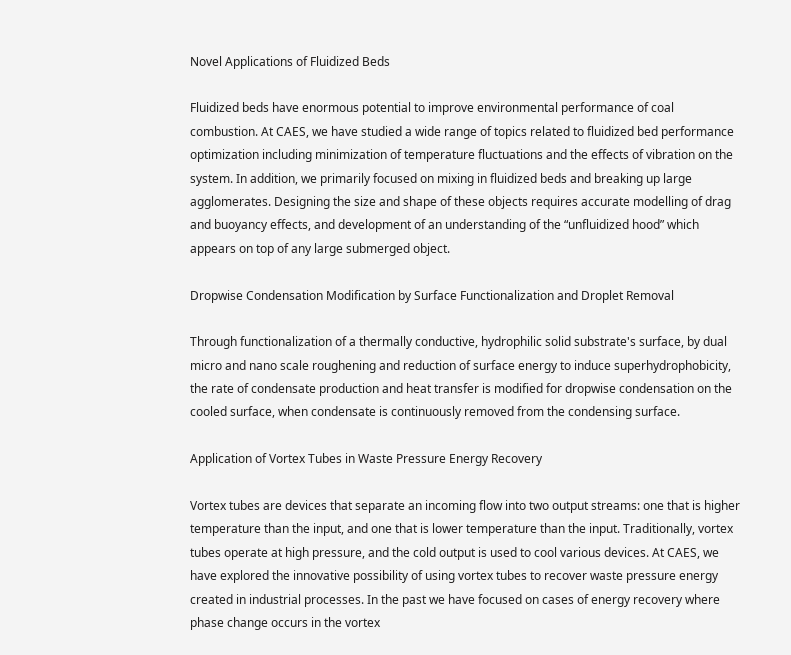Novel Applications of Fluidized Beds

Fluidized beds have enormous potential to improve environmental performance of coal combustion. At CAES, we have studied a wide range of topics related to fluidized bed performance optimization including minimization of temperature fluctuations and the effects of vibration on the system. In addition, we primarily focused on mixing in fluidized beds and breaking up large agglomerates. Designing the size and shape of these objects requires accurate modelling of drag and buoyancy effects, and development of an understanding of the “unfluidized hood” which appears on top of any large submerged object.

Dropwise Condensation Modification by Surface Functionalization and Droplet Removal

Through functionalization of a thermally conductive, hydrophilic solid substrate's surface, by dual micro and nano scale roughening and reduction of surface energy to induce superhydrophobicity, the rate of condensate production and heat transfer is modified for dropwise condensation on the cooled surface, when condensate is continuously removed from the condensing surface.

Application of Vortex Tubes in Waste Pressure Energy Recovery

Vortex tubes are devices that separate an incoming flow into two output streams: one that is higher temperature than the input, and one that is lower temperature than the input. Traditionally, vortex tubes operate at high pressure, and the cold output is used to cool various devices. At CAES, we have explored the innovative possibility of using vortex tubes to recover waste pressure energy created in industrial processes. In the past we have focused on cases of energy recovery where phase change occurs in the vortex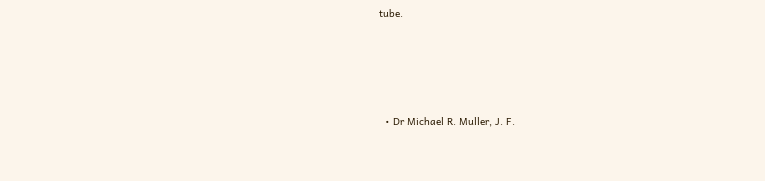tube.





  • Dr Michael R. Muller, J. F.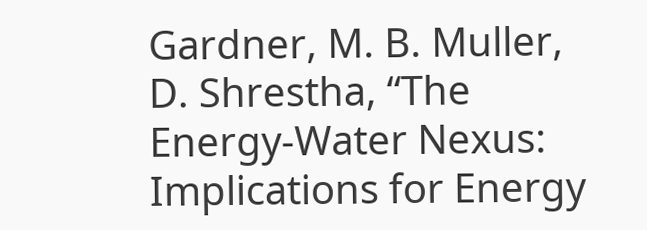Gardner, M. B. Muller, D. Shrestha, “The Energy-Water Nexus: Implications for Energy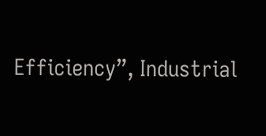Efficiency”, Industrial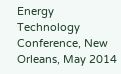Energy Technology Conference, New Orleans, May 2014